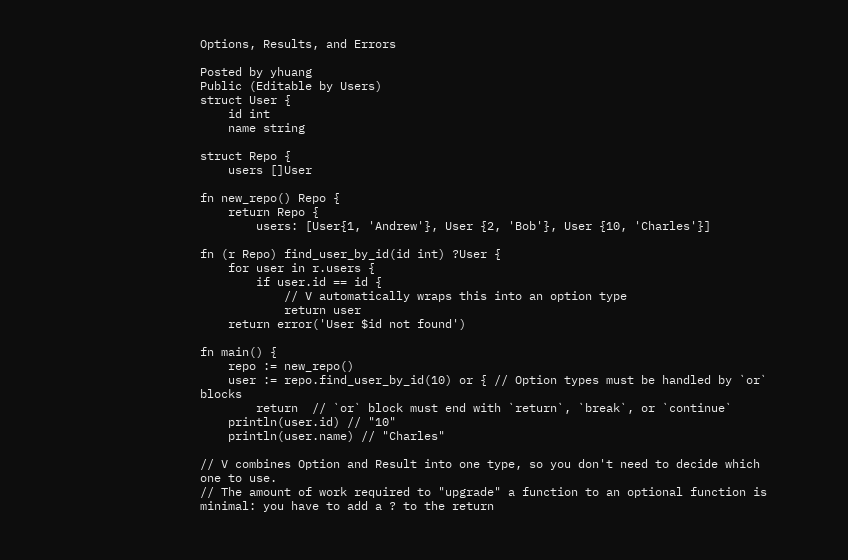Options, Results, and Errors

Posted by yhuang
Public (Editable by Users)
struct User {
    id int
    name string

struct Repo {
    users []User

fn new_repo() Repo {
    return Repo {
        users: [User{1, 'Andrew'}, User {2, 'Bob'}, User {10, 'Charles'}]

fn (r Repo) find_user_by_id(id int) ?User {
    for user in r.users {
        if user.id == id {
            // V automatically wraps this into an option type
            return user
    return error('User $id not found')

fn main() {
    repo := new_repo()
    user := repo.find_user_by_id(10) or { // Option types must be handled by `or` blocks
        return  // `or` block must end with `return`, `break`, or `continue`
    println(user.id) // "10"
    println(user.name) // "Charles"

// V combines Option and Result into one type, so you don't need to decide which one to use.
// The amount of work required to "upgrade" a function to an optional function is minimal: you have to add a ? to the return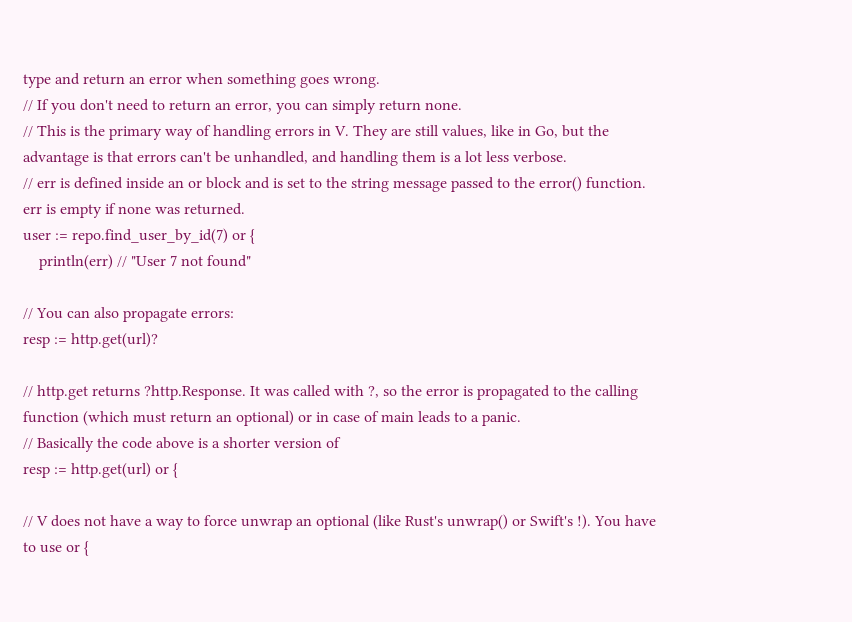type and return an error when something goes wrong.
// If you don't need to return an error, you can simply return none.
// This is the primary way of handling errors in V. They are still values, like in Go, but the advantage is that errors can't be unhandled, and handling them is a lot less verbose.
// err is defined inside an or block and is set to the string message passed to the error() function. err is empty if none was returned.
user := repo.find_user_by_id(7) or {
    println(err) // "User 7 not found"

// You can also propagate errors:
resp := http.get(url)?

// http.get returns ?http.Response. It was called with ?, so the error is propagated to the calling function (which must return an optional) or in case of main leads to a panic.
// Basically the code above is a shorter version of
resp := http.get(url) or {

// V does not have a way to force unwrap an optional (like Rust's unwrap() or Swift's !). You have to use or {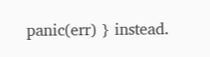panic(err) } instead.